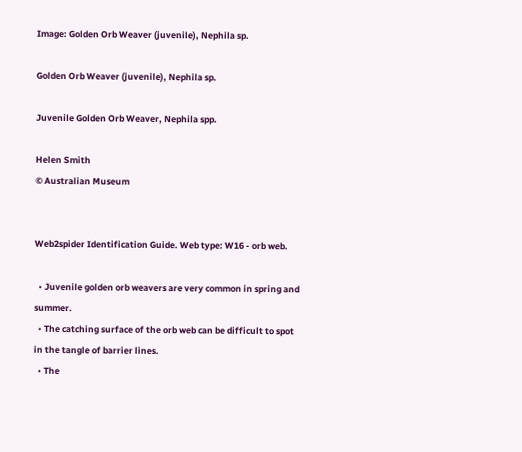Image: Golden Orb Weaver (juvenile), Nephila sp.

Golden Orb Weaver (juvenile), Nephila sp.

Juvenile Golden Orb Weaver, Nephila spp.

Helen Smith
© Australian Museum


Web2spider Identification Guide. Web type: W16 - orb web.

  • Juvenile golden orb weavers are very common in spring and summer.
  • The catching surface of the orb web can be difficult to spot in the tangle of barrier lines.
  • The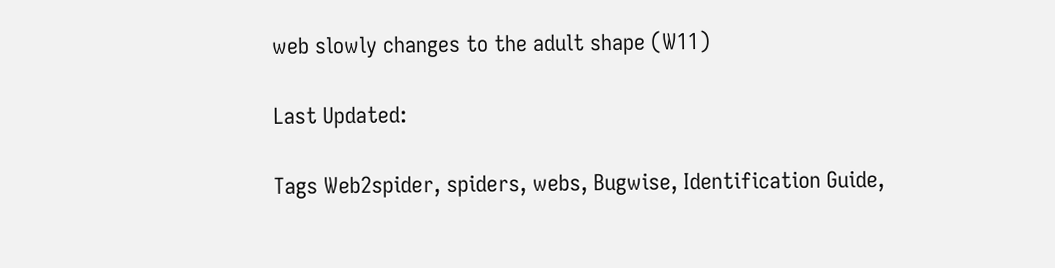web slowly changes to the adult shape (W11)

Last Updated:

Tags Web2spider, spiders, webs, Bugwise, Identification Guide,